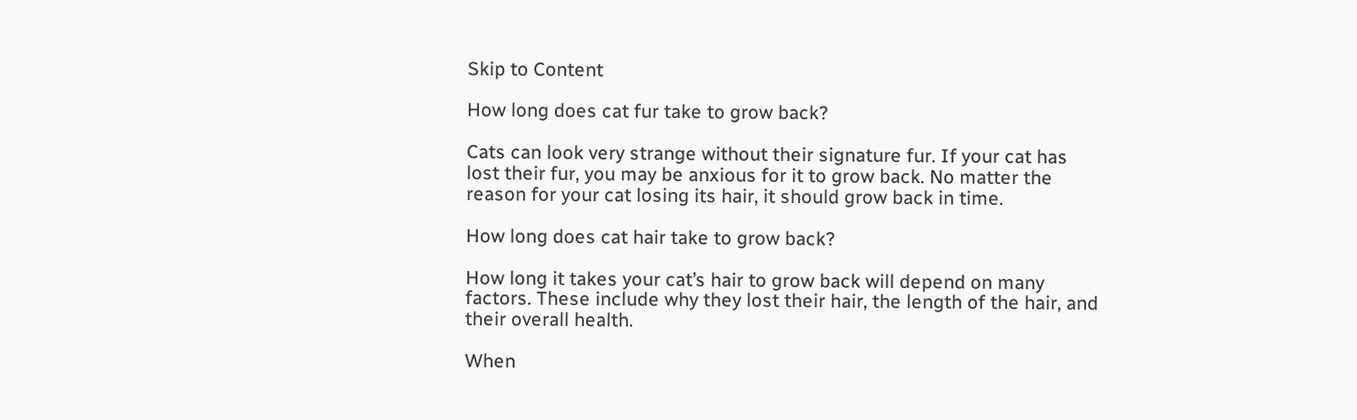Skip to Content

How long does cat fur take to grow back?

Cats can look very strange without their signature fur. If your cat has lost their fur, you may be anxious for it to grow back. No matter the reason for your cat losing its hair, it should grow back in time.

How long does cat hair take to grow back?

How long it takes your cat’s hair to grow back will depend on many factors. These include why they lost their hair, the length of the hair, and their overall health.

When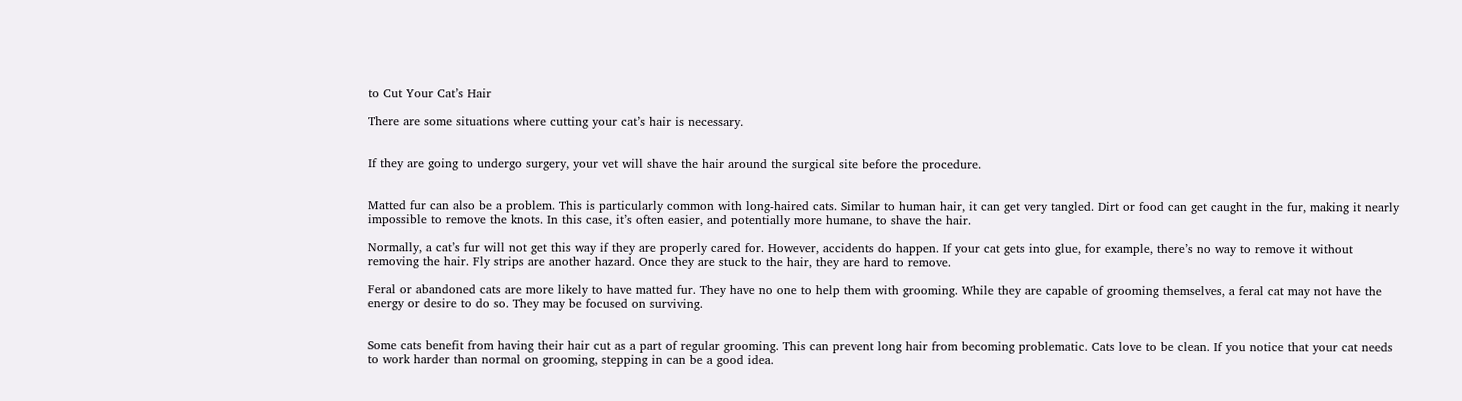to Cut Your Cat’s Hair

There are some situations where cutting your cat’s hair is necessary.


If they are going to undergo surgery, your vet will shave the hair around the surgical site before the procedure.


Matted fur can also be a problem. This is particularly common with long-haired cats. Similar to human hair, it can get very tangled. Dirt or food can get caught in the fur, making it nearly impossible to remove the knots. In this case, it’s often easier, and potentially more humane, to shave the hair.

Normally, a cat’s fur will not get this way if they are properly cared for. However, accidents do happen. If your cat gets into glue, for example, there’s no way to remove it without removing the hair. Fly strips are another hazard. Once they are stuck to the hair, they are hard to remove.

Feral or abandoned cats are more likely to have matted fur. They have no one to help them with grooming. While they are capable of grooming themselves, a feral cat may not have the energy or desire to do so. They may be focused on surviving.


Some cats benefit from having their hair cut as a part of regular grooming. This can prevent long hair from becoming problematic. Cats love to be clean. If you notice that your cat needs to work harder than normal on grooming, stepping in can be a good idea.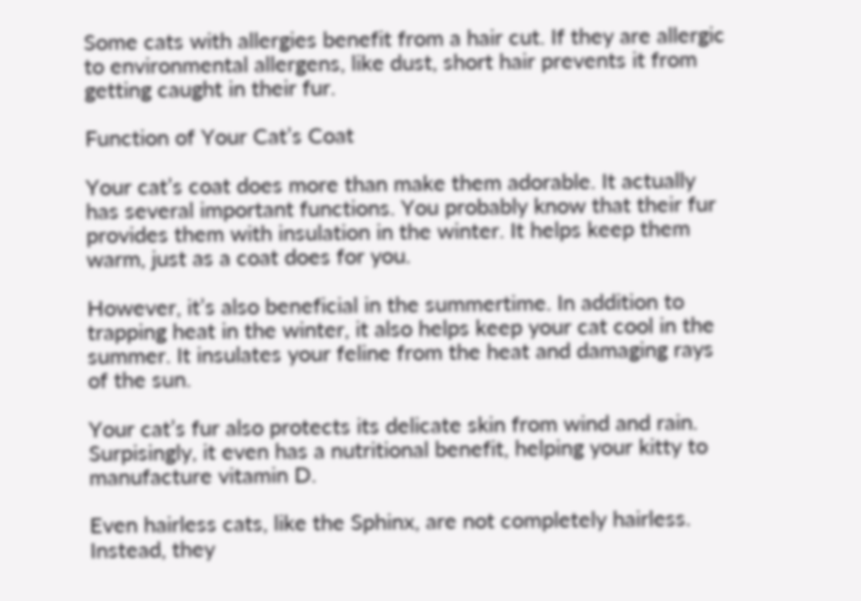Some cats with allergies benefit from a hair cut. If they are allergic to environmental allergens, like dust, short hair prevents it from getting caught in their fur.

Function of Your Cat’s Coat

Your cat’s coat does more than make them adorable. It actually has several important functions. You probably know that their fur provides them with insulation in the winter. It helps keep them warm, just as a coat does for you.

However, it’s also beneficial in the summertime. In addition to trapping heat in the winter, it also helps keep your cat cool in the summer. It insulates your feline from the heat and damaging rays of the sun.

Your cat’s fur also protects its delicate skin from wind and rain. Surpisingly, it even has a nutritional benefit, helping your kitty to manufacture vitamin D.

Even hairless cats, like the Sphinx, are not completely hairless. Instead, they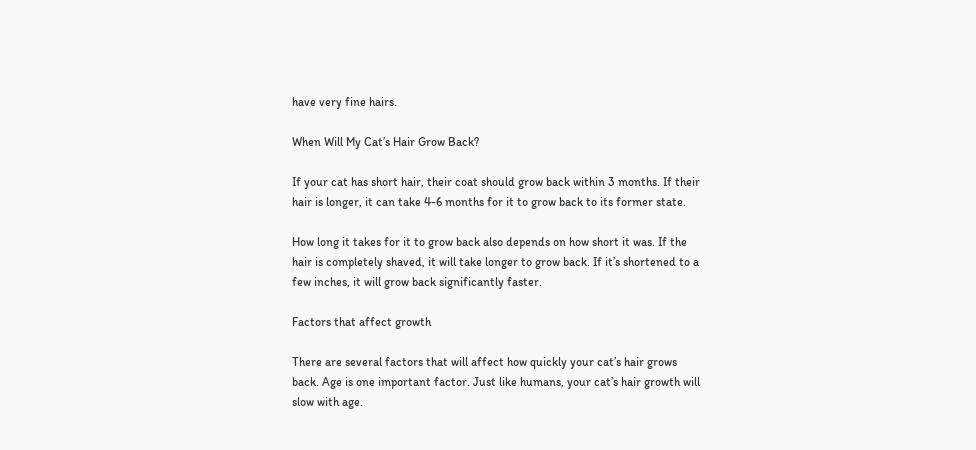have very fine hairs.

When Will My Cat’s Hair Grow Back?

If your cat has short hair, their coat should grow back within 3 months. If their hair is longer, it can take 4-6 months for it to grow back to its former state.

How long it takes for it to grow back also depends on how short it was. If the hair is completely shaved, it will take longer to grow back. If it’s shortened to a few inches, it will grow back significantly faster.

Factors that affect growth

There are several factors that will affect how quickly your cat’s hair grows back. Age is one important factor. Just like humans, your cat’s hair growth will slow with age.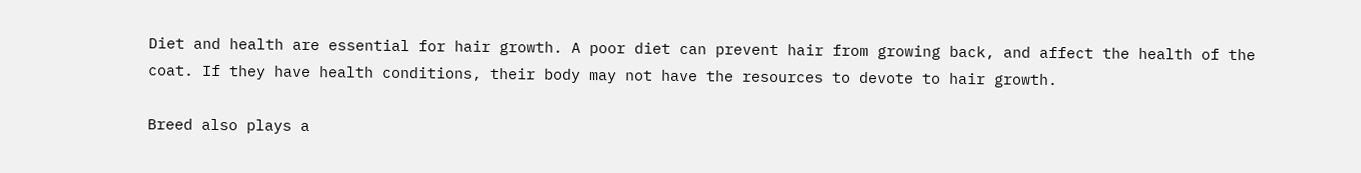Diet and health are essential for hair growth. A poor diet can prevent hair from growing back, and affect the health of the coat. If they have health conditions, their body may not have the resources to devote to hair growth.

Breed also plays a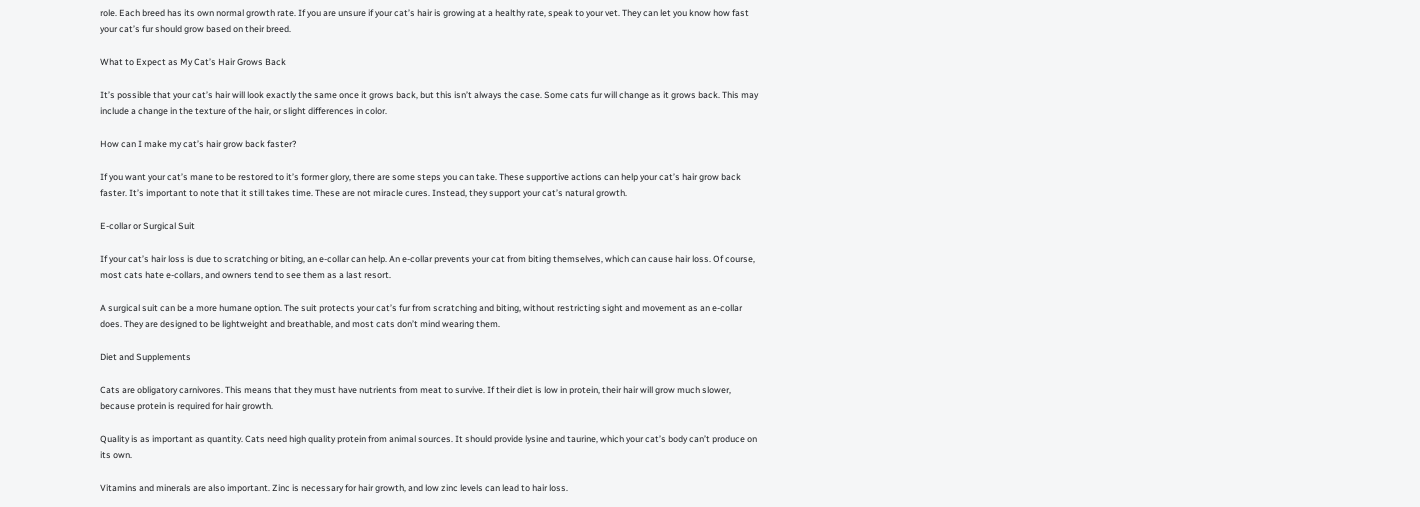role. Each breed has its own normal growth rate. If you are unsure if your cat’s hair is growing at a healthy rate, speak to your vet. They can let you know how fast your cat’s fur should grow based on their breed.

What to Expect as My Cat’s Hair Grows Back

It’s possible that your cat’s hair will look exactly the same once it grows back, but this isn’t always the case. Some cats fur will change as it grows back. This may include a change in the texture of the hair, or slight differences in color.

How can I make my cat’s hair grow back faster?

If you want your cat’s mane to be restored to it’s former glory, there are some steps you can take. These supportive actions can help your cat’s hair grow back faster. It’s important to note that it still takes time. These are not miracle cures. Instead, they support your cat’s natural growth.

E-collar or Surgical Suit

If your cat’s hair loss is due to scratching or biting, an e-collar can help. An e-collar prevents your cat from biting themselves, which can cause hair loss. Of course, most cats hate e-collars, and owners tend to see them as a last resort.

A surgical suit can be a more humane option. The suit protects your cat’s fur from scratching and biting, without restricting sight and movement as an e-collar does. They are designed to be lightweight and breathable, and most cats don’t mind wearing them.

Diet and Supplements

Cats are obligatory carnivores. This means that they must have nutrients from meat to survive. If their diet is low in protein, their hair will grow much slower, because protein is required for hair growth.

Quality is as important as quantity. Cats need high quality protein from animal sources. It should provide lysine and taurine, which your cat’s body can’t produce on its own.

Vitamins and minerals are also important. Zinc is necessary for hair growth, and low zinc levels can lead to hair loss.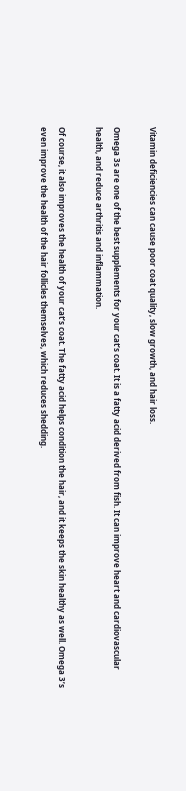Vitamin deficiencies can cause poor coat quality, slow growth, and hair loss.

Omega 3s are one of the best supplements for your cat’s coat. It is a fatty acid derived from fish. It can improve heart and cardiovascular health, and reduce arthritis and inflammation.

Of course, it also improves the health of your cat’s coat. The fatty acid helps condition the hair, and it keeps the skin healthy as well. Omega 3’s even improve the health of the hair follicles themselves, which reduces shedding.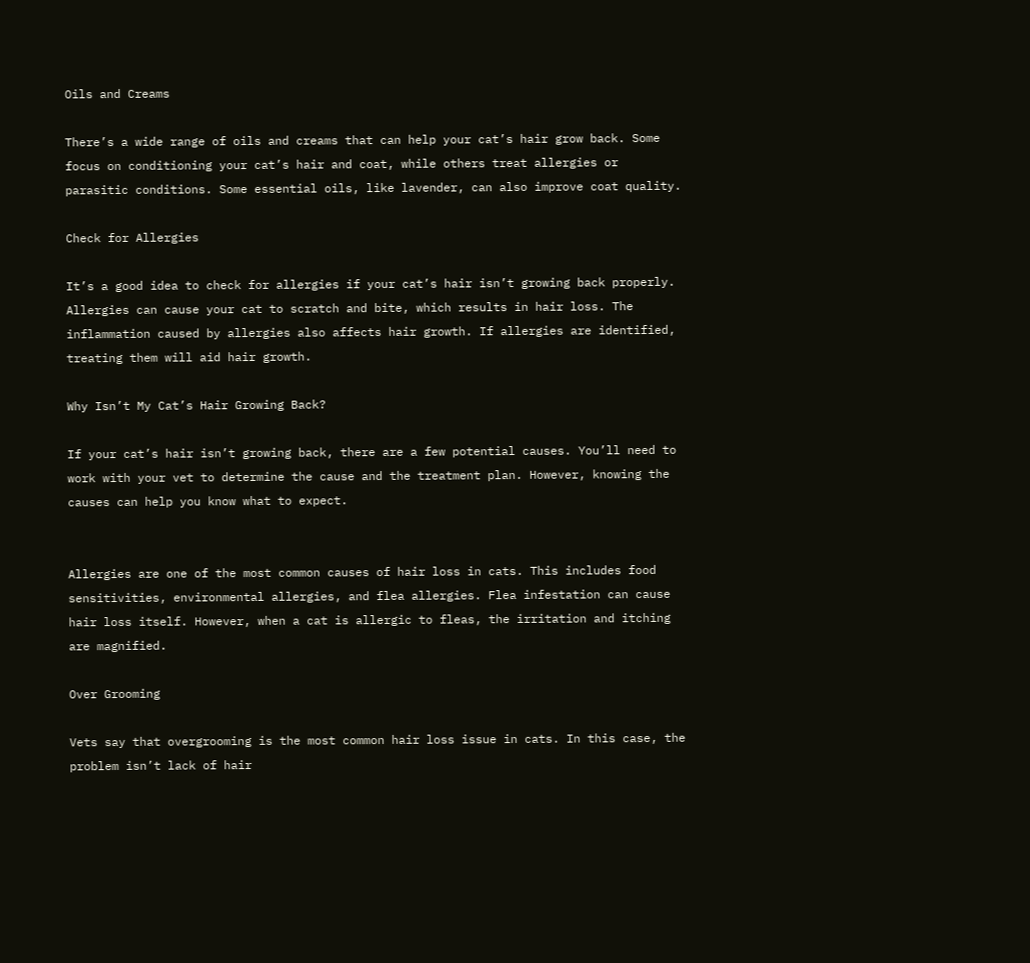Oils and Creams

There’s a wide range of oils and creams that can help your cat’s hair grow back. Some focus on conditioning your cat’s hair and coat, while others treat allergies or parasitic conditions. Some essential oils, like lavender, can also improve coat quality.

Check for Allergies

It’s a good idea to check for allergies if your cat’s hair isn’t growing back properly. Allergies can cause your cat to scratch and bite, which results in hair loss. The inflammation caused by allergies also affects hair growth. If allergies are identified, treating them will aid hair growth.

Why Isn’t My Cat’s Hair Growing Back?

If your cat’s hair isn’t growing back, there are a few potential causes. You’ll need to work with your vet to determine the cause and the treatment plan. However, knowing the causes can help you know what to expect.


Allergies are one of the most common causes of hair loss in cats. This includes food sensitivities, environmental allergies, and flea allergies. Flea infestation can cause hair loss itself. However, when a cat is allergic to fleas, the irritation and itching are magnified.

Over Grooming

Vets say that overgrooming is the most common hair loss issue in cats. In this case, the problem isn’t lack of hair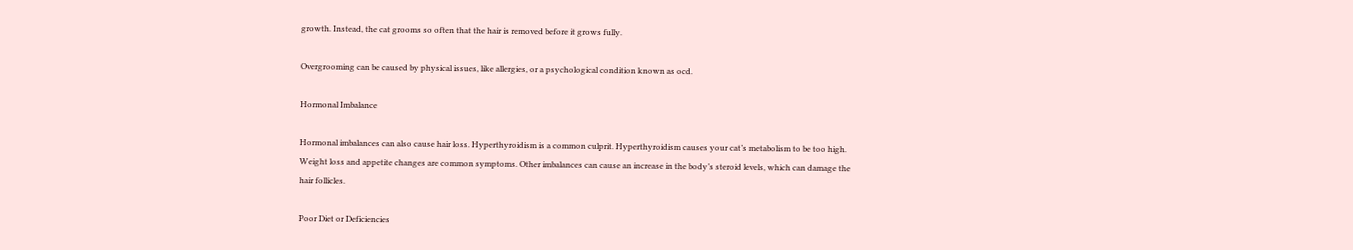growth. Instead, the cat grooms so often that the hair is removed before it grows fully.

Overgrooming can be caused by physical issues, like allergies, or a psychological condition known as ocd.

Hormonal Imbalance

Hormonal imbalances can also cause hair loss. Hyperthyroidism is a common culprit. Hyperthyroidism causes your cat’s metabolism to be too high. Weight loss and appetite changes are common symptoms. Other imbalances can cause an increase in the body’s steroid levels, which can damage the hair follicles.

Poor Diet or Deficiencies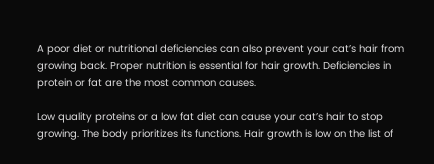A poor diet or nutritional deficiencies can also prevent your cat’s hair from growing back. Proper nutrition is essential for hair growth. Deficiencies in protein or fat are the most common causes.

Low quality proteins or a low fat diet can cause your cat’s hair to stop growing. The body prioritizes its functions. Hair growth is low on the list of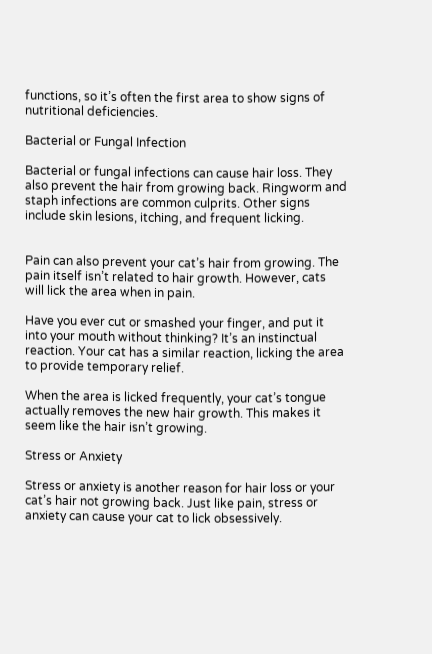functions, so it’s often the first area to show signs of nutritional deficiencies.

Bacterial or Fungal Infection

Bacterial or fungal infections can cause hair loss. They also prevent the hair from growing back. Ringworm and staph infections are common culprits. Other signs include skin lesions, itching, and frequent licking.


Pain can also prevent your cat’s hair from growing. The pain itself isn’t related to hair growth. However, cats will lick the area when in pain.

Have you ever cut or smashed your finger, and put it into your mouth without thinking? It’s an instinctual reaction. Your cat has a similar reaction, licking the area to provide temporary relief.

When the area is licked frequently, your cat’s tongue actually removes the new hair growth. This makes it seem like the hair isn’t growing.

Stress or Anxiety

Stress or anxiety is another reason for hair loss or your cat’s hair not growing back. Just like pain, stress or anxiety can cause your cat to lick obsessively.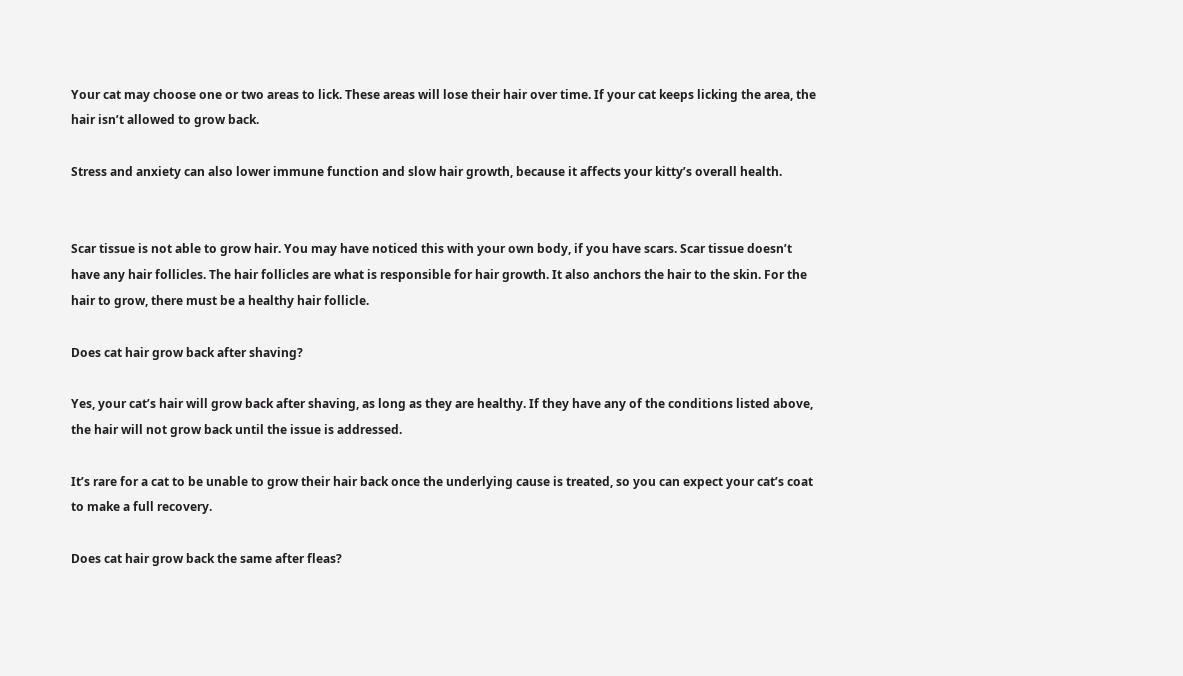Your cat may choose one or two areas to lick. These areas will lose their hair over time. If your cat keeps licking the area, the hair isn’t allowed to grow back.

Stress and anxiety can also lower immune function and slow hair growth, because it affects your kitty’s overall health.


Scar tissue is not able to grow hair. You may have noticed this with your own body, if you have scars. Scar tissue doesn’t have any hair follicles. The hair follicles are what is responsible for hair growth. It also anchors the hair to the skin. For the hair to grow, there must be a healthy hair follicle.

Does cat hair grow back after shaving?

Yes, your cat’s hair will grow back after shaving, as long as they are healthy. If they have any of the conditions listed above, the hair will not grow back until the issue is addressed.

It’s rare for a cat to be unable to grow their hair back once the underlying cause is treated, so you can expect your cat’s coat to make a full recovery.

Does cat hair grow back the same after fleas?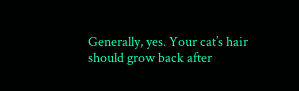Generally, yes. Your cat’s hair should grow back after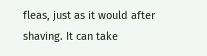fleas, just as it would after shaving. It can take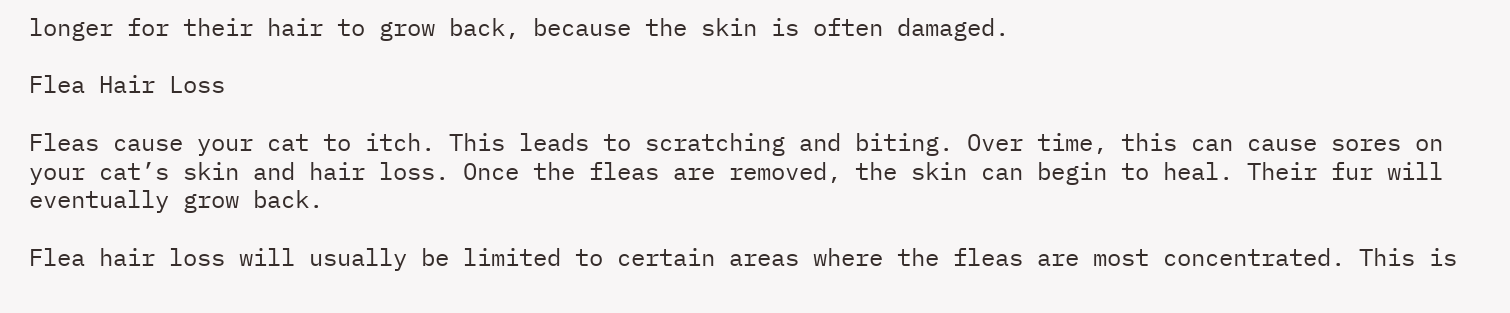longer for their hair to grow back, because the skin is often damaged.

Flea Hair Loss

Fleas cause your cat to itch. This leads to scratching and biting. Over time, this can cause sores on your cat’s skin and hair loss. Once the fleas are removed, the skin can begin to heal. Their fur will eventually grow back.

Flea hair loss will usually be limited to certain areas where the fleas are most concentrated. This is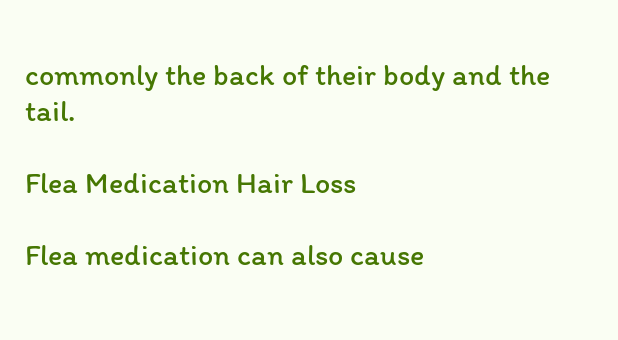commonly the back of their body and the tail.

Flea Medication Hair Loss

Flea medication can also cause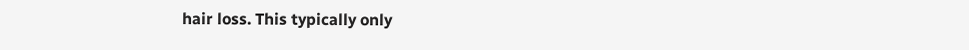hair loss. This typically only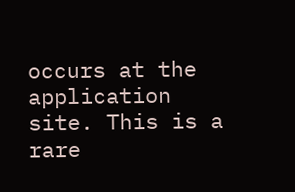occurs at the application site. This is a rare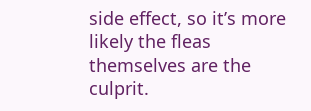side effect, so it’s more likely the fleas themselves are the culprit.